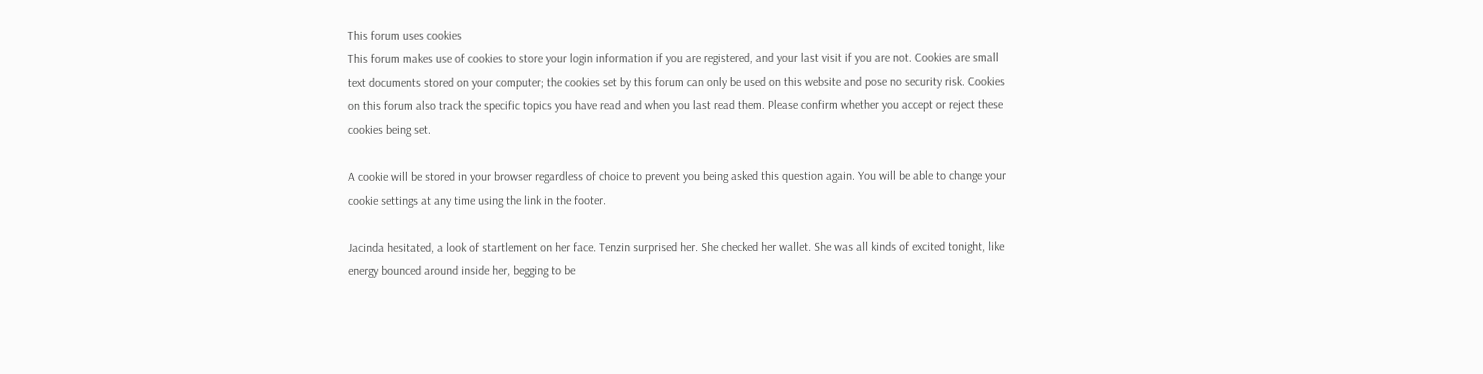This forum uses cookies
This forum makes use of cookies to store your login information if you are registered, and your last visit if you are not. Cookies are small text documents stored on your computer; the cookies set by this forum can only be used on this website and pose no security risk. Cookies on this forum also track the specific topics you have read and when you last read them. Please confirm whether you accept or reject these cookies being set.

A cookie will be stored in your browser regardless of choice to prevent you being asked this question again. You will be able to change your cookie settings at any time using the link in the footer.

Jacinda hesitated, a look of startlement on her face. Tenzin surprised her. She checked her wallet. She was all kinds of excited tonight, like energy bounced around inside her, begging to be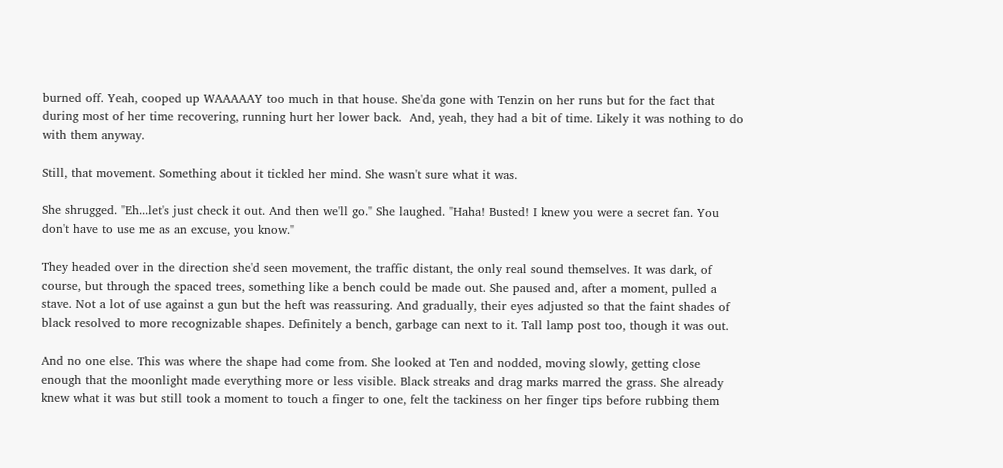burned off. Yeah, cooped up WAAAAAY too much in that house. She'da gone with Tenzin on her runs but for the fact that during most of her time recovering, running hurt her lower back.  And, yeah, they had a bit of time. Likely it was nothing to do with them anyway.

Still, that movement. Something about it tickled her mind. She wasn't sure what it was.

She shrugged. "Eh...let's just check it out. And then we'll go." She laughed. "Haha! Busted! I knew you were a secret fan. You don't have to use me as an excuse, you know."

They headed over in the direction she'd seen movement, the traffic distant, the only real sound themselves. It was dark, of course, but through the spaced trees, something like a bench could be made out. She paused and, after a moment, pulled a stave. Not a lot of use against a gun but the heft was reassuring. And gradually, their eyes adjusted so that the faint shades of black resolved to more recognizable shapes. Definitely a bench, garbage can next to it. Tall lamp post too, though it was out.

And no one else. This was where the shape had come from. She looked at Ten and nodded, moving slowly, getting close enough that the moonlight made everything more or less visible. Black streaks and drag marks marred the grass. She already knew what it was but still took a moment to touch a finger to one, felt the tackiness on her finger tips before rubbing them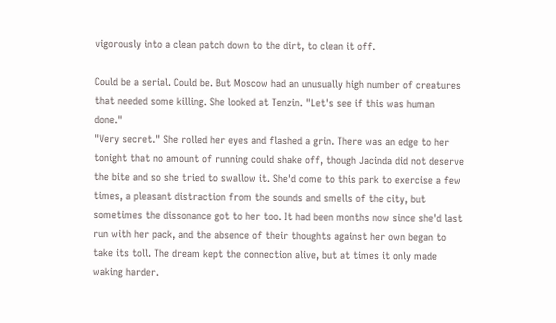vigorously into a clean patch down to the dirt, to clean it off.

Could be a serial. Could be. But Moscow had an unusually high number of creatures that needed some killing. She looked at Tenzin. "Let's see if this was human done."
"Very secret." She rolled her eyes and flashed a grin. There was an edge to her tonight that no amount of running could shake off, though Jacinda did not deserve the bite and so she tried to swallow it. She'd come to this park to exercise a few times, a pleasant distraction from the sounds and smells of the city, but sometimes the dissonance got to her too. It had been months now since she'd last run with her pack, and the absence of their thoughts against her own began to take its toll. The dream kept the connection alive, but at times it only made waking harder.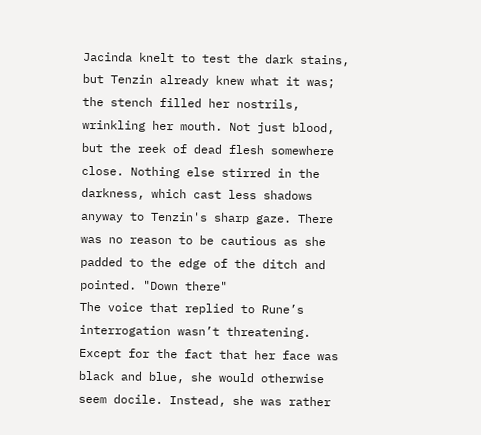Jacinda knelt to test the dark stains, but Tenzin already knew what it was; the stench filled her nostrils, wrinkling her mouth. Not just blood, but the reek of dead flesh somewhere close. Nothing else stirred in the darkness, which cast less shadows anyway to Tenzin's sharp gaze. There was no reason to be cautious as she padded to the edge of the ditch and pointed. "Down there"
The voice that replied to Rune’s interrogation wasn’t threatening. Except for the fact that her face was black and blue, she would otherwise seem docile. Instead, she was rather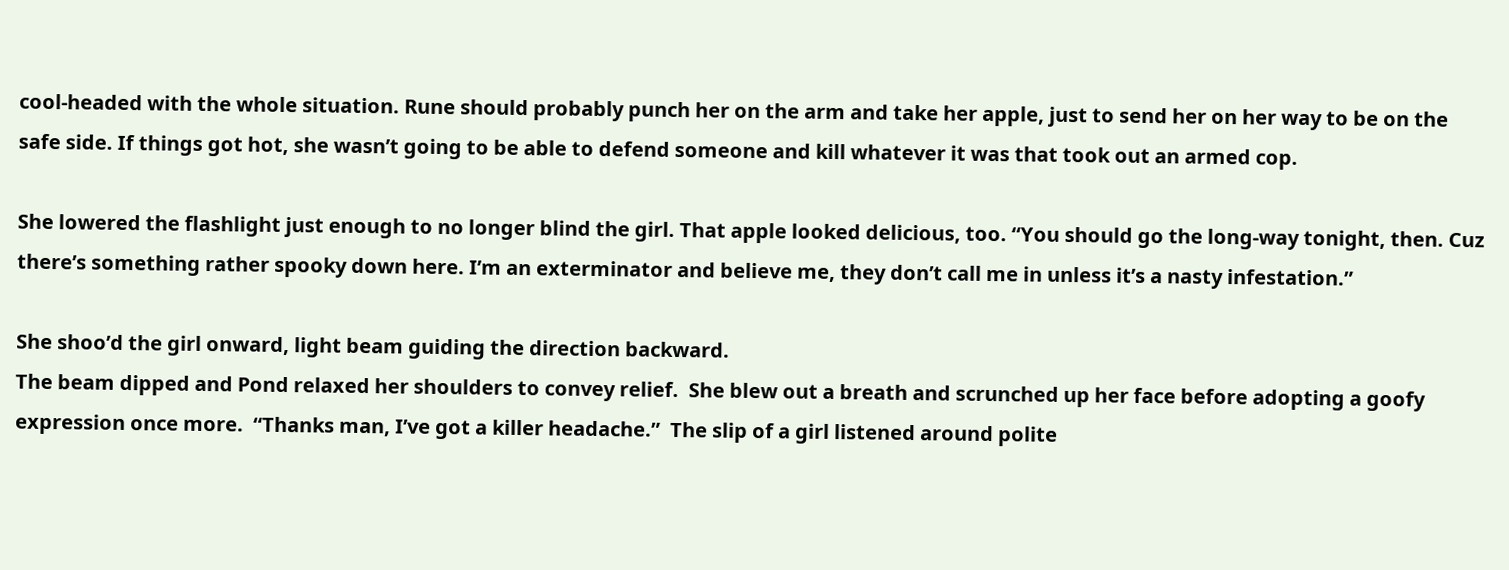cool-headed with the whole situation. Rune should probably punch her on the arm and take her apple, just to send her on her way to be on the safe side. If things got hot, she wasn’t going to be able to defend someone and kill whatever it was that took out an armed cop.

She lowered the flashlight just enough to no longer blind the girl. That apple looked delicious, too. “You should go the long-way tonight, then. Cuz there’s something rather spooky down here. I’m an exterminator and believe me, they don’t call me in unless it’s a nasty infestation.”

She shoo’d the girl onward, light beam guiding the direction backward.
The beam dipped and Pond relaxed her shoulders to convey relief.  She blew out a breath and scrunched up her face before adopting a goofy expression once more.  “Thanks man, I’ve got a killer headache.”  The slip of a girl listened around polite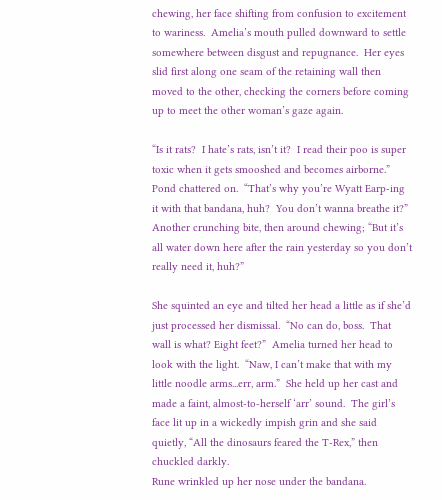chewing, her face shifting from confusion to excitement to wariness.  Amelia’s mouth pulled downward to settle somewhere between disgust and repugnance.  Her eyes slid first along one seam of the retaining wall then moved to the other, checking the corners before coming up to meet the other woman’s gaze again.

“Is it rats?  I hate’s rats, isn’t it?  I read their poo is super toxic when it gets smooshed and becomes airborne.”  Pond chattered on.  “That’s why you’re Wyatt Earp-ing it with that bandana, huh?  You don’t wanna breathe it?”  Another crunching bite, then around chewing; “But it’s all water down here after the rain yesterday so you don’t really need it, huh?”

She squinted an eye and tilted her head a little as if she’d just processed her dismissal.  “No can do, boss.  That wall is what? Eight feet?”  Amelia turned her head to look with the light.  “Naw, I can’t make that with my little noodle arms...err, arm.”  She held up her cast and made a faint, almost-to-herself ‘arr’ sound.  The girl’s face lit up in a wickedly impish grin and she said quietly, “All the dinosaurs feared the T-Rex,” then chuckled darkly.
Rune wrinkled up her nose under the bandana.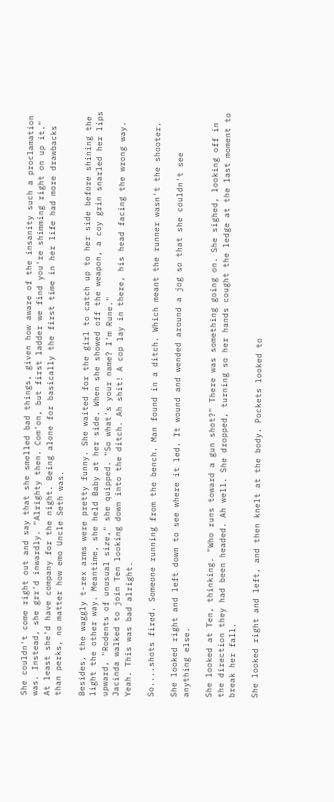She couldn't come right out and say that she smelled bad things, given how aware of the insanity such a proclamation was. Instead, she grr'd inwardly. "Alrighty then. Com'on, but first ladder we find you're shimming right on up it." At least she'd have company for the night. Being alone for basically the first time in her life had more drawbacks than perks, no matter how emo Uncle Seth was.

Besides, the waggly t-rex arms were pretty funny. She waited for the girl to catch up to her side before shining the light the other way. Meantime, she held Baby at her side. When she showed off the weapon, a coy grin snarled her lips upward, "Rodents of unusual size," she quipped. "So what's your name? I'm Rune."
Jacinda walked to join Ten looking down into the ditch. Ah shit! A cop lay in there, his head facing the wrong way. Yeah. This was bad alright.

So....shots fired. Someone running from the bench. Man found in a ditch. Which meant the runner wasn't the shooter.

She looked right and left down to see where it led. It wound and wended around a jog so that she couldn't see anything else.

She looked at Ten, thinking. "Who runs toward a gun shot?" There was something going on. She sighed, looking off in the direction they had been headed. Ah well. She dropped, turning so her hands cought the ledge at the last moment to break her fall.

She looked right and left, and then knelt at the body. Pockets looked to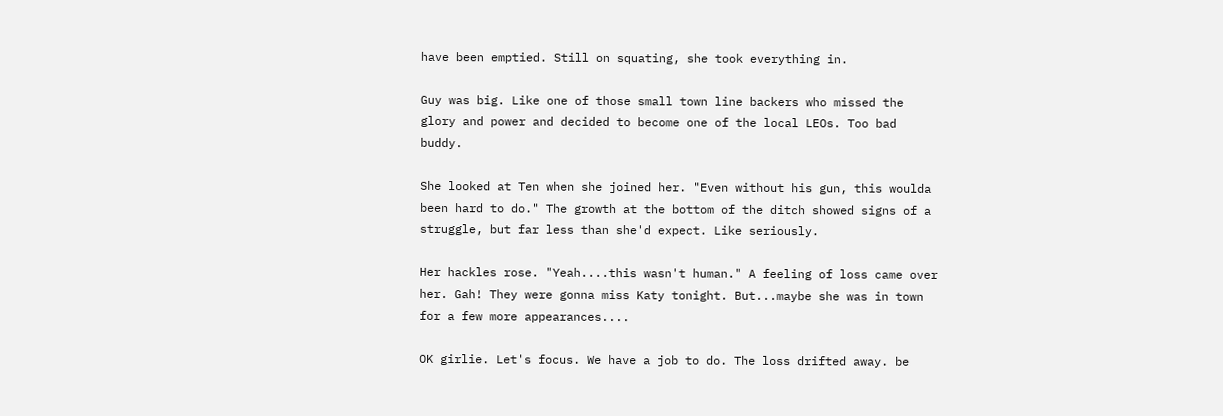have been emptied. Still on squating, she took everything in.

Guy was big. Like one of those small town line backers who missed the glory and power and decided to become one of the local LEOs. Too bad buddy.

She looked at Ten when she joined her. "Even without his gun, this woulda been hard to do." The growth at the bottom of the ditch showed signs of a struggle, but far less than she'd expect. Like seriously.

Her hackles rose. "Yeah....this wasn't human." A feeling of loss came over her. Gah! They were gonna miss Katy tonight. But...maybe she was in town for a few more appearances....

OK girlie. Let's focus. We have a job to do. The loss drifted away. be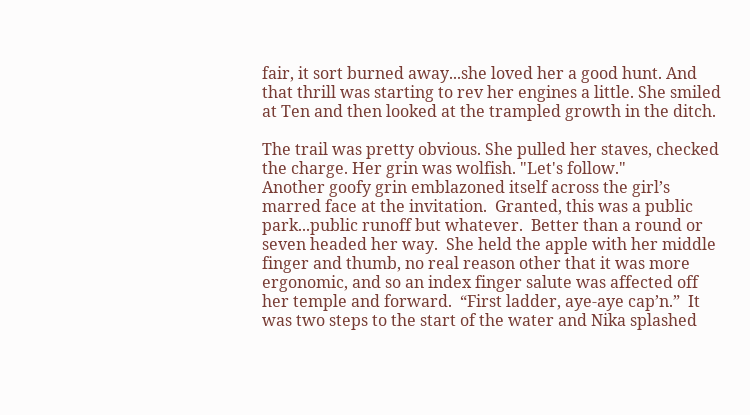fair, it sort burned away...she loved her a good hunt. And that thrill was starting to rev her engines a little. She smiled at Ten and then looked at the trampled growth in the ditch.

The trail was pretty obvious. She pulled her staves, checked the charge. Her grin was wolfish. "Let's follow."
Another goofy grin emblazoned itself across the girl’s marred face at the invitation.  Granted, this was a public park...public runoff but whatever.  Better than a round or seven headed her way.  She held the apple with her middle finger and thumb, no real reason other that it was more ergonomic, and so an index finger salute was affected off her temple and forward.  “First ladder, aye-aye cap’n.”  It was two steps to the start of the water and Nika splashed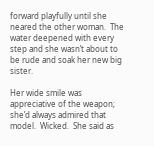forward playfully until she neared the other woman.  The water deepened with every step and she wasn’t about to be rude and soak her new big sister.

Her wide smile was appreciative of the weapon; she’d always admired that model.  Wicked.  She said as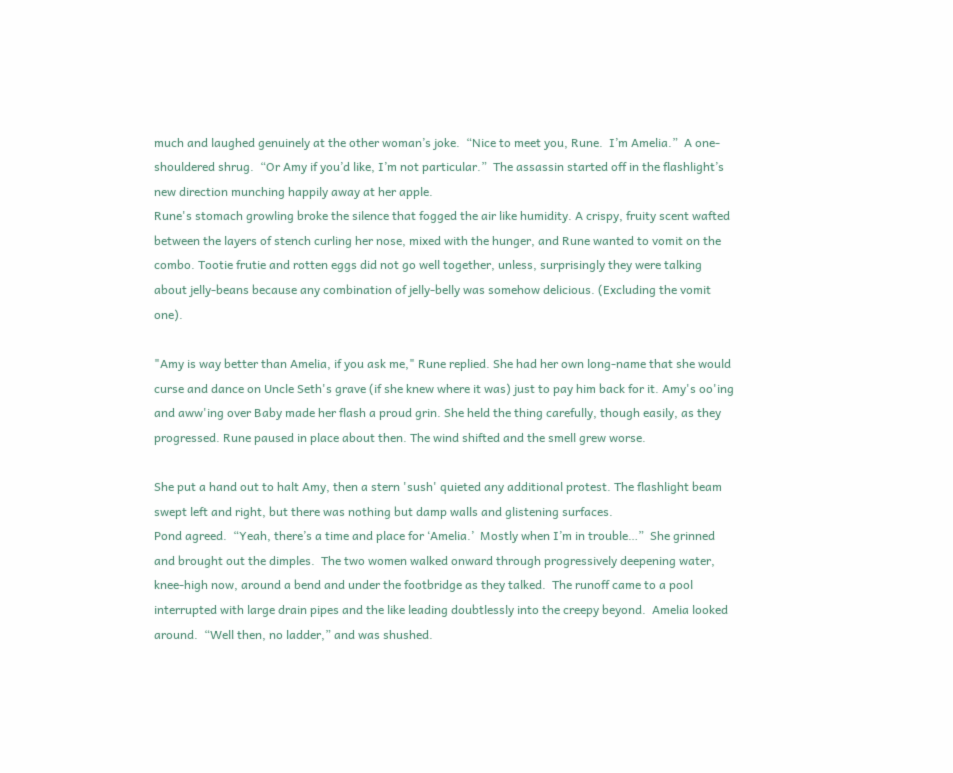much and laughed genuinely at the other woman’s joke.  “Nice to meet you, Rune.  I’m Amelia.”  A one-shouldered shrug.  “Or Amy if you’d like, I’m not particular.”  The assassin started off in the flashlight’s new direction munching happily away at her apple.
Rune's stomach growling broke the silence that fogged the air like humidity. A crispy, fruity scent wafted between the layers of stench curling her nose, mixed with the hunger, and Rune wanted to vomit on the combo. Tootie frutie and rotten eggs did not go well together, unless, surprisingly they were talking about jelly-beans because any combination of jelly-belly was somehow delicious. (Excluding the vomit one).

"Amy is way better than Amelia, if you ask me," Rune replied. She had her own long-name that she would curse and dance on Uncle Seth's grave (if she knew where it was) just to pay him back for it. Amy's oo'ing and aww'ing over Baby made her flash a proud grin. She held the thing carefully, though easily, as they progressed. Rune paused in place about then. The wind shifted and the smell grew worse.

She put a hand out to halt Amy, then a stern 'sush' quieted any additional protest. The flashlight beam swept left and right, but there was nothing but damp walls and glistening surfaces.
Pond agreed.  “Yeah, there’s a time and place for ‘Amelia.’  Mostly when I’m in trouble…”  She grinned and brought out the dimples.  The two women walked onward through progressively deepening water, knee-high now, around a bend and under the footbridge as they talked.  The runoff came to a pool interrupted with large drain pipes and the like leading doubtlessly into the creepy beyond.  Amelia looked around.  “Well then, no ladder,” and was shushed.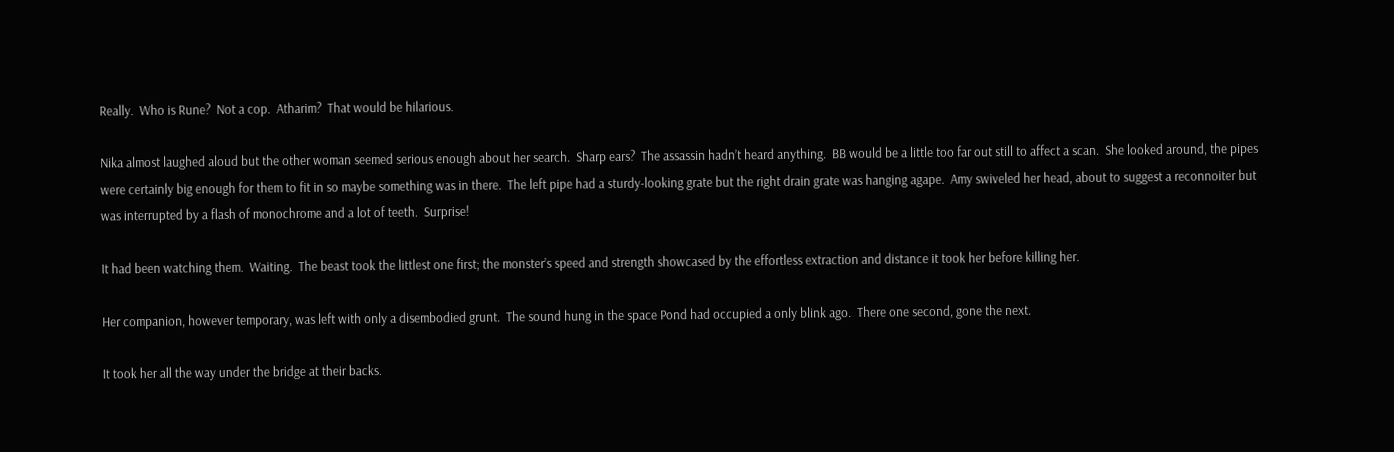Really.  Who is Rune?  Not a cop.  Atharim?  That would be hilarious.

Nika almost laughed aloud but the other woman seemed serious enough about her search.  Sharp ears?  The assassin hadn’t heard anything.  BB would be a little too far out still to affect a scan.  She looked around, the pipes were certainly big enough for them to fit in so maybe something was in there.  The left pipe had a sturdy-looking grate but the right drain grate was hanging agape.  Amy swiveled her head, about to suggest a reconnoiter but was interrupted by a flash of monochrome and a lot of teeth.  Surprise!

It had been watching them.  Waiting.  The beast took the littlest one first; the monster’s speed and strength showcased by the effortless extraction and distance it took her before killing her.

Her companion, however temporary, was left with only a disembodied grunt.  The sound hung in the space Pond had occupied a only blink ago.  There one second, gone the next.

It took her all the way under the bridge at their backs.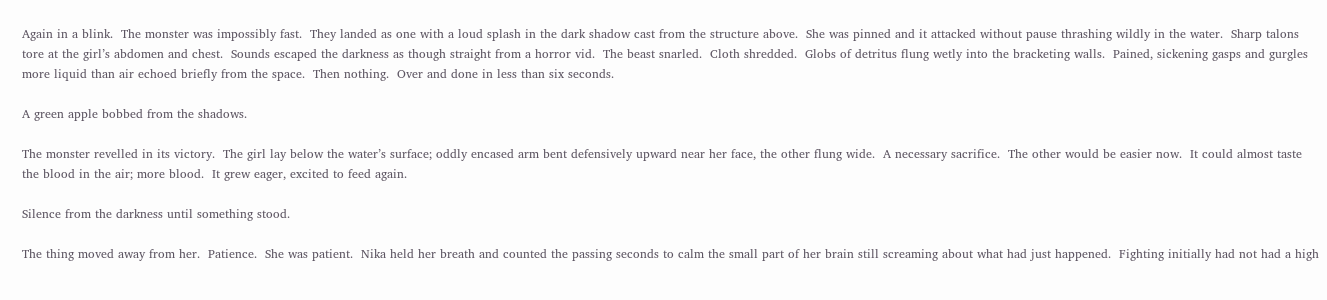Again in a blink.  The monster was impossibly fast.  They landed as one with a loud splash in the dark shadow cast from the structure above.  She was pinned and it attacked without pause thrashing wildly in the water.  Sharp talons tore at the girl’s abdomen and chest.  Sounds escaped the darkness as though straight from a horror vid.  The beast snarled.  Cloth shredded.  Globs of detritus flung wetly into the bracketing walls.  Pained, sickening gasps and gurgles more liquid than air echoed briefly from the space.  Then nothing.  Over and done in less than six seconds.

A green apple bobbed from the shadows.

The monster revelled in its victory.  The girl lay below the water’s surface; oddly encased arm bent defensively upward near her face, the other flung wide.  A necessary sacrifice.  The other would be easier now.  It could almost taste the blood in the air; more blood.  It grew eager, excited to feed again.

Silence from the darkness until something stood.

The thing moved away from her.  Patience.  She was patient.  Nika held her breath and counted the passing seconds to calm the small part of her brain still screaming about what had just happened.  Fighting initially had not had a high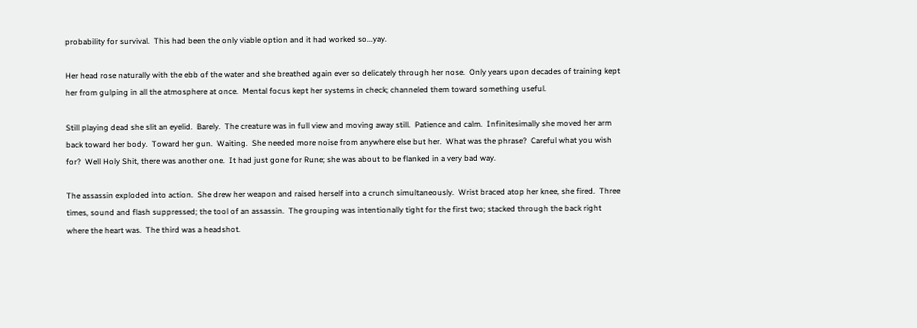probability for survival.  This had been the only viable option and it had worked so...yay.

Her head rose naturally with the ebb of the water and she breathed again ever so delicately through her nose.  Only years upon decades of training kept her from gulping in all the atmosphere at once.  Mental focus kept her systems in check; channeled them toward something useful.

Still playing dead she slit an eyelid.  Barely.  The creature was in full view and moving away still.  Patience and calm.  Infinitesimally she moved her arm back toward her body.  Toward her gun.  Waiting.  She needed more noise from anywhere else but her.  What was the phrase?  Careful what you wish for?  Well Holy Shit, there was another one.  It had just gone for Rune; she was about to be flanked in a very bad way.

The assassin exploded into action.  She drew her weapon and raised herself into a crunch simultaneously.  Wrist braced atop her knee, she fired.  Three times, sound and flash suppressed; the tool of an assassin.  The grouping was intentionally tight for the first two; stacked through the back right where the heart was.  The third was a headshot.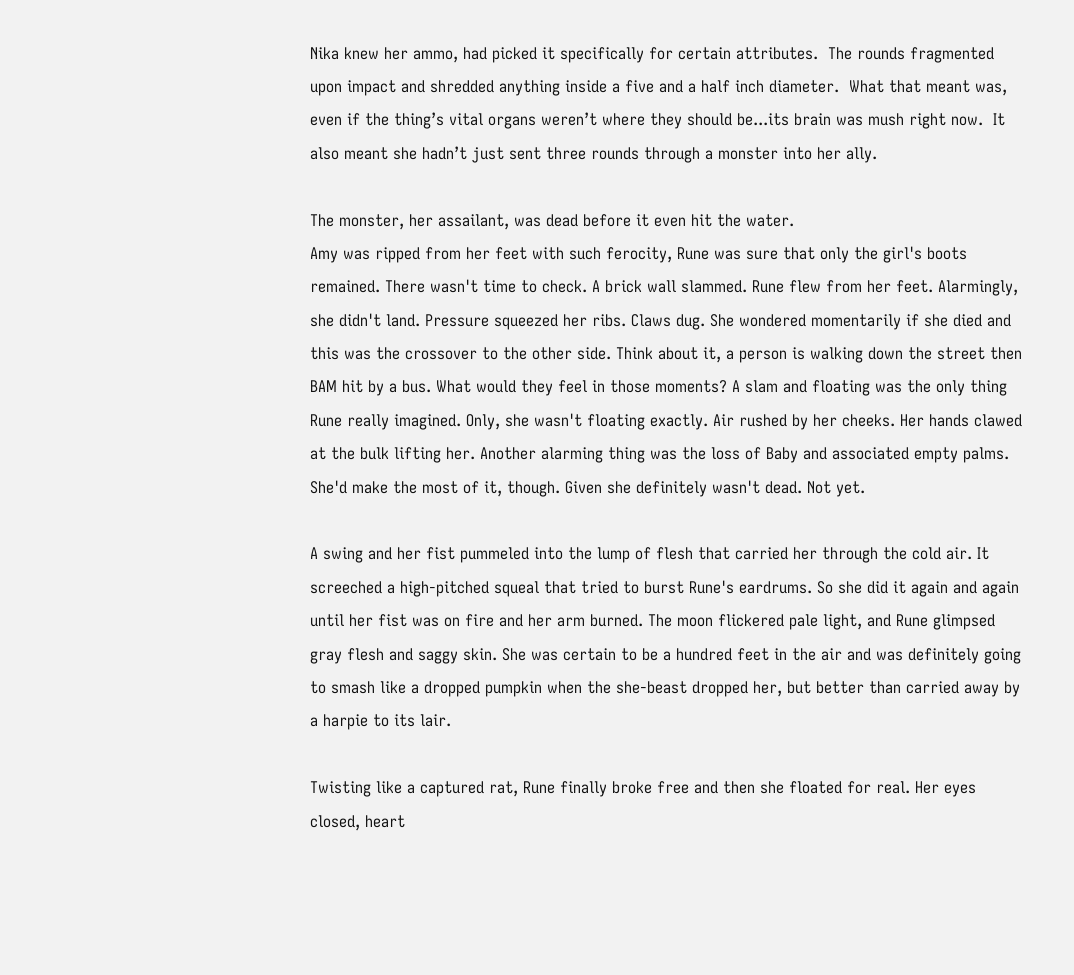Nika knew her ammo, had picked it specifically for certain attributes.  The rounds fragmented upon impact and shredded anything inside a five and a half inch diameter.  What that meant was, even if the thing’s vital organs weren’t where they should be...its brain was mush right now.  It also meant she hadn’t just sent three rounds through a monster into her ally.

The monster, her assailant, was dead before it even hit the water.
Amy was ripped from her feet with such ferocity, Rune was sure that only the girl's boots remained. There wasn't time to check. A brick wall slammed. Rune flew from her feet. Alarmingly, she didn't land. Pressure squeezed her ribs. Claws dug. She wondered momentarily if she died and this was the crossover to the other side. Think about it, a person is walking down the street then BAM hit by a bus. What would they feel in those moments? A slam and floating was the only thing Rune really imagined. Only, she wasn't floating exactly. Air rushed by her cheeks. Her hands clawed at the bulk lifting her. Another alarming thing was the loss of Baby and associated empty palms. She'd make the most of it, though. Given she definitely wasn't dead. Not yet.

A swing and her fist pummeled into the lump of flesh that carried her through the cold air. It screeched a high-pitched squeal that tried to burst Rune's eardrums. So she did it again and again until her fist was on fire and her arm burned. The moon flickered pale light, and Rune glimpsed gray flesh and saggy skin. She was certain to be a hundred feet in the air and was definitely going to smash like a dropped pumpkin when the she-beast dropped her, but better than carried away by a harpie to its lair.

Twisting like a captured rat, Rune finally broke free and then she floated for real. Her eyes closed, heart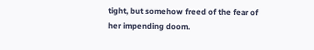tight, but somehow freed of the fear of her impending doom.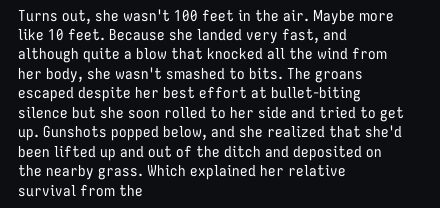Turns out, she wasn't 100 feet in the air. Maybe more like 10 feet. Because she landed very fast, and although quite a blow that knocked all the wind from her body, she wasn't smashed to bits. The groans escaped despite her best effort at bullet-biting silence but she soon rolled to her side and tried to get up. Gunshots popped below, and she realized that she'd been lifted up and out of the ditch and deposited on the nearby grass. Which explained her relative survival from the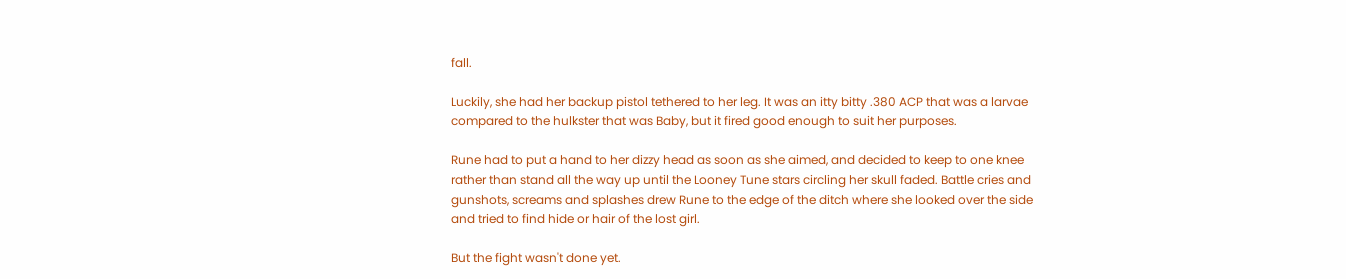fall.

Luckily, she had her backup pistol tethered to her leg. It was an itty bitty .380 ACP that was a larvae compared to the hulkster that was Baby, but it fired good enough to suit her purposes.

Rune had to put a hand to her dizzy head as soon as she aimed, and decided to keep to one knee rather than stand all the way up until the Looney Tune stars circling her skull faded. Battle cries and gunshots, screams and splashes drew Rune to the edge of the ditch where she looked over the side and tried to find hide or hair of the lost girl.

But the fight wasn't done yet.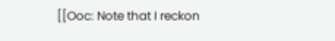[[Ooc: Note that I reckon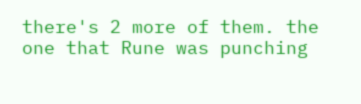there's 2 more of them. the one that Rune was punching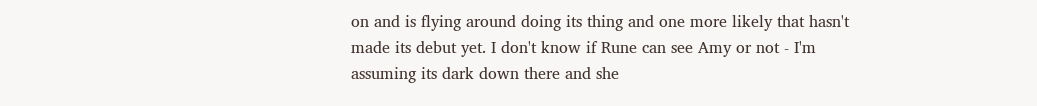on and is flying around doing its thing and one more likely that hasn't made its debut yet. I don't know if Rune can see Amy or not - I'm assuming its dark down there and she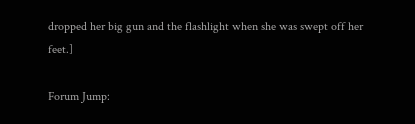dropped her big gun and the flashlight when she was swept off her feet.]

Forum Jump: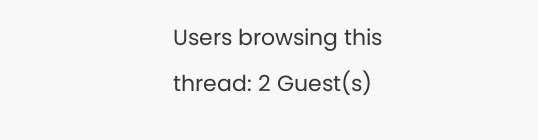Users browsing this thread: 2 Guest(s)